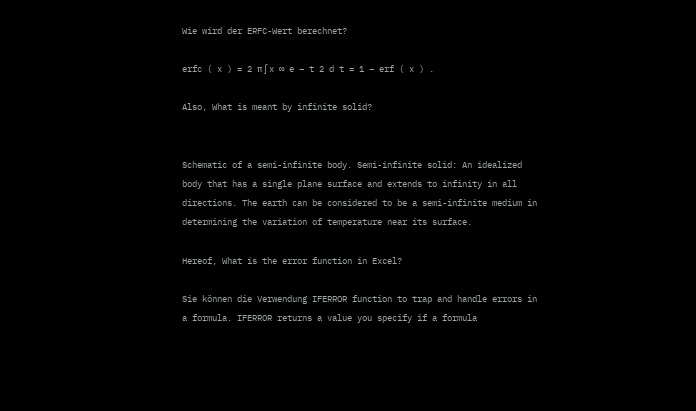Wie wird der ERFC-Wert berechnet?

erfc ( x ) = 2 π ∫ x ∞ e − t 2 d t = 1 − erf ( x ) .

Also, What is meant by infinite solid?


Schematic of a semi-infinite body. Semi-infinite solid: An idealized body that has a single plane surface and extends to infinity in all directions. The earth can be considered to be a semi-infinite medium in determining the variation of temperature near its surface.

Hereof, What is the error function in Excel?

Sie können die Verwendung IFERROR function to trap and handle errors in a formula. IFERROR returns a value you specify if a formula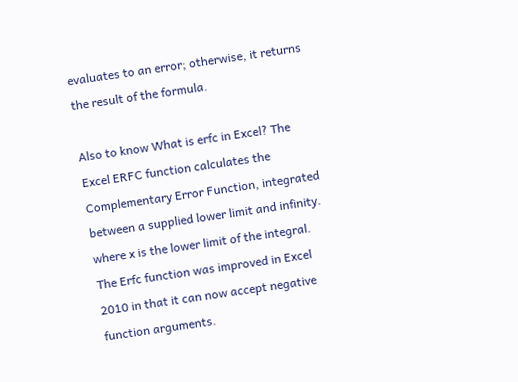evaluates to an error; otherwise, it returns the result of the formula.

Also to know What is erfc in Excel? The Excel ERFC function calculates the Complementary Error Function, integrated between a supplied lower limit and infinity. where x is the lower limit of the integral. The Erfc function was improved in Excel 2010 in that it can now accept negative function arguments.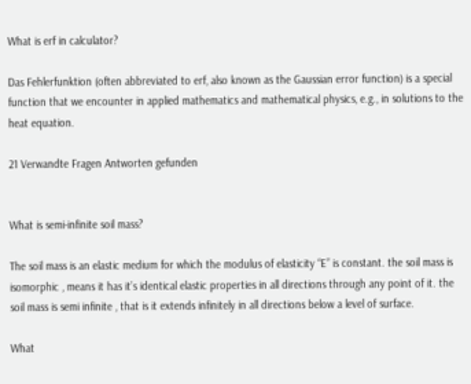What is erf in calculator?

Das Fehlerfunktion (often abbreviated to erf, also known as the Gaussian error function) is a special function that we encounter in applied mathematics and mathematical physics, e.g., in solutions to the heat equation.

21 Verwandte Fragen Antworten gefunden


What is semi-infinite soil mass?

The soil mass is an elastic medium for which the modulus of elasticity “E” is constant. the soil mass is isomorphic , means it has it’s identical elastic properties in all directions through any point of it. the soil mass is semi infinite , that is it extends infinitely in all directions below a level of surface.

What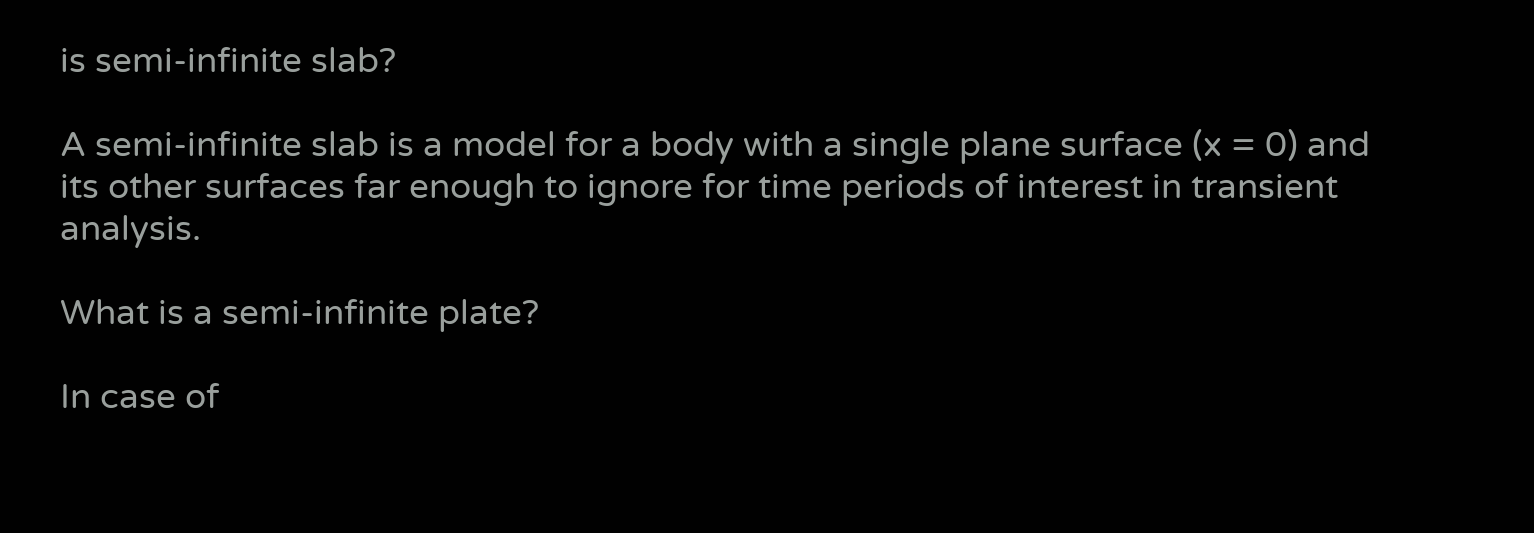is semi-infinite slab?

A semi-infinite slab is a model for a body with a single plane surface (x = 0) and its other surfaces far enough to ignore for time periods of interest in transient analysis.

What is a semi-infinite plate?

In case of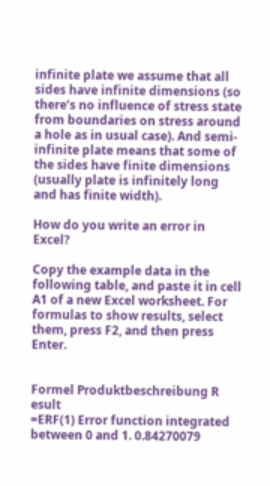infinite plate we assume that all sides have infinite dimensions (so there’s no influence of stress state from boundaries on stress around a hole as in usual case). And semi-infinite plate means that some of the sides have finite dimensions (usually plate is infinitely long and has finite width).

How do you write an error in Excel?

Copy the example data in the following table, and paste it in cell A1 of a new Excel worksheet. For formulas to show results, select them, press F2, and then press Enter.


Formel Produktbeschreibung R esult
=ERF(1) Error function integrated between 0 and 1. 0.84270079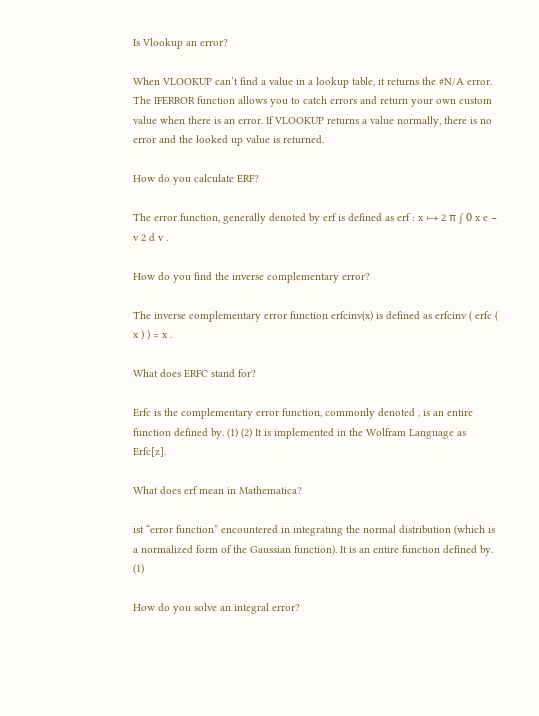Is Vlookup an error?

When VLOOKUP can’t find a value in a lookup table, it returns the #N/A error. The IFERROR function allows you to catch errors and return your own custom value when there is an error. If VLOOKUP returns a value normally, there is no error and the looked up value is returned.

How do you calculate ERF?

The error function, generally denoted by erf is defined as erf : x ↦ 2 π ∫ 0 x e − v 2 d v .

How do you find the inverse complementary error?

The inverse complementary error function erfcinv(x) is defined as erfcinv ( erfc ( x ) ) = x .

What does ERFC stand for?

Erfc is the complementary error function, commonly denoted , is an entire function defined by. (1) (2) It is implemented in the Wolfram Language as Erfc[z].

What does erf mean in Mathematica?

ist “error function” encountered in integrating the normal distribution (which is a normalized form of the Gaussian function). It is an entire function defined by. (1)

How do you solve an integral error?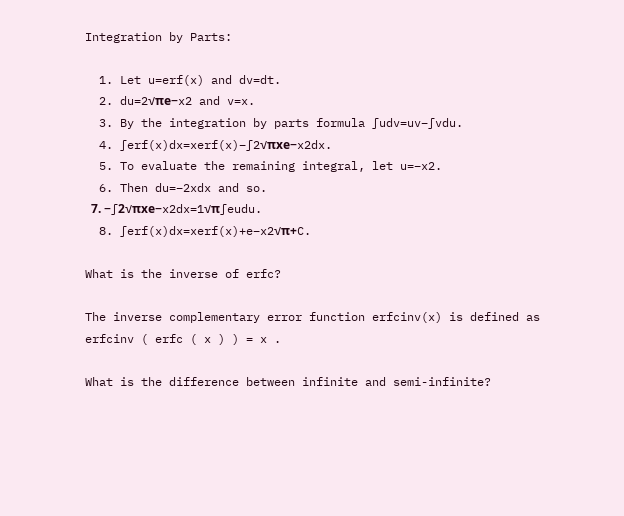Integration by Parts:

  1. Let u=erf(x) and dv=dt.
  2. du=2√πe−x2 and v=x.
  3. By the integration by parts formula ∫udv=uv−∫vdu.
  4. ∫erf(x)dx=xerf(x)−∫2√πxe−x2dx.
  5. To evaluate the remaining integral, let u=−x2.
  6. Then du=−2xdx and so.
  7. −∫2√πxe−x2dx=1√π∫eudu.
  8. ∫erf(x)dx=xerf(x)+e−x2√π+C.

What is the inverse of erfc?

The inverse complementary error function erfcinv(x) is defined as erfcinv ( erfc ( x ) ) = x .

What is the difference between infinite and semi-infinite?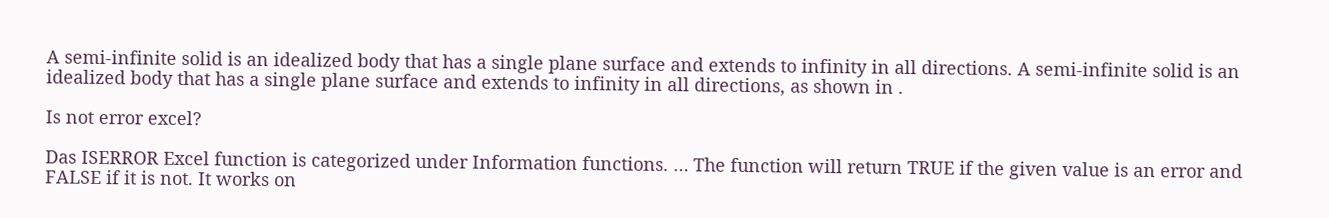A semi-infinite solid is an idealized body that has a single plane surface and extends to infinity in all directions. A semi-infinite solid is an idealized body that has a single plane surface and extends to infinity in all directions, as shown in .

Is not error excel?

Das ISERROR Excel function is categorized under Information functions. … The function will return TRUE if the given value is an error and FALSE if it is not. It works on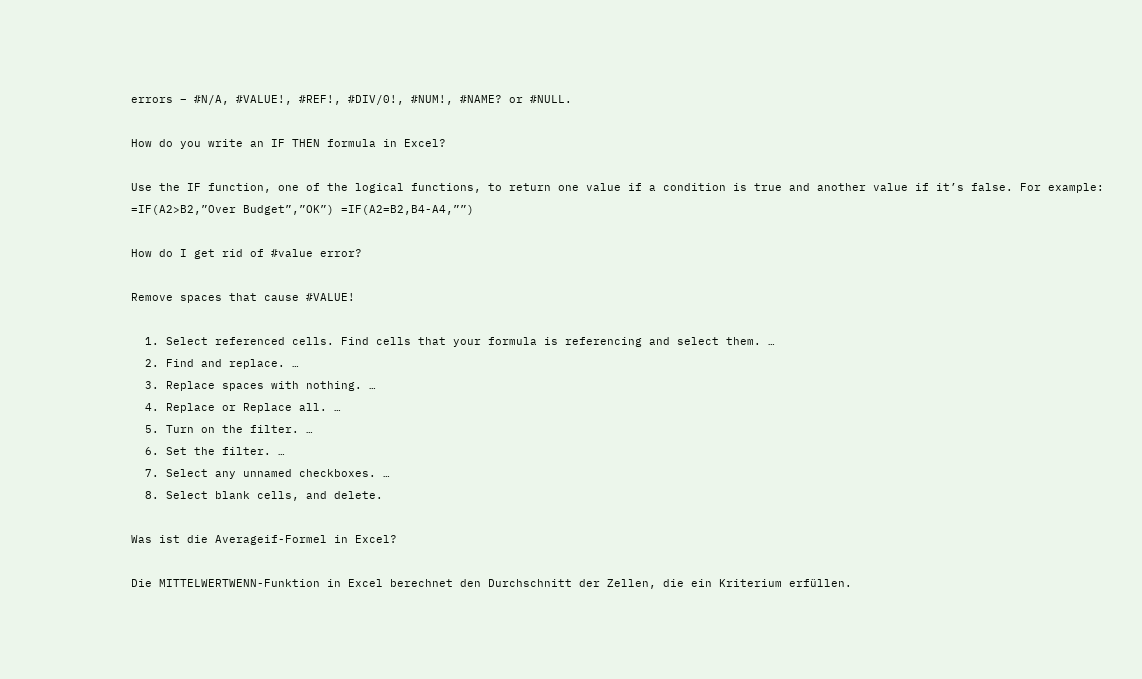errors – #N/A, #VALUE!, #REF!, #DIV/0!, #NUM!, #NAME? or #NULL.

How do you write an IF THEN formula in Excel?

Use the IF function, one of the logical functions, to return one value if a condition is true and another value if it’s false. For example: =IF(A2>B2,”Over Budget”,”OK”) =IF(A2=B2,B4-A4,””)

How do I get rid of #value error?

Remove spaces that cause #VALUE!

  1. Select referenced cells. Find cells that your formula is referencing and select them. …
  2. Find and replace. …
  3. Replace spaces with nothing. …
  4. Replace or Replace all. …
  5. Turn on the filter. …
  6. Set the filter. …
  7. Select any unnamed checkboxes. …
  8. Select blank cells, and delete.

Was ist die Averageif-Formel in Excel?

Die MITTELWERTWENN-Funktion in Excel berechnet den Durchschnitt der Zellen, die ein Kriterium erfüllen.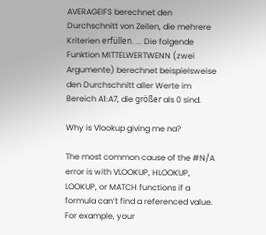AVERAGEIFS berechnet den Durchschnitt von Zellen, die mehrere Kriterien erfüllen. … Die folgende Funktion MITTELWERTWENN (zwei Argumente) berechnet beispielsweise den Durchschnitt aller Werte im Bereich A1:A7, die größer als 0 sind.

Why is Vlookup giving me na?

The most common cause of the #N/A error is with VLOOKUP, HLOOKUP, LOOKUP, or MATCH functions if a formula can’t find a referenced value. For example, your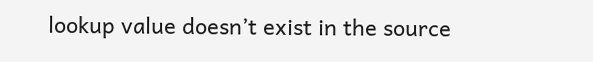lookup value doesn’t exist in the source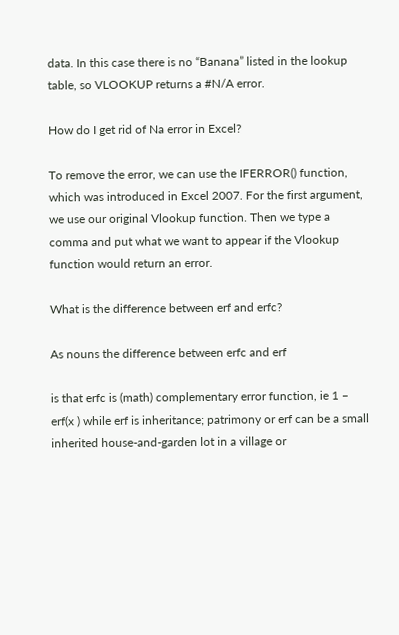data. In this case there is no “Banana” listed in the lookup table, so VLOOKUP returns a #N/A error.

How do I get rid of Na error in Excel?

To remove the error, we can use the IFERROR() function, which was introduced in Excel 2007. For the first argument, we use our original Vlookup function. Then we type a comma and put what we want to appear if the Vlookup function would return an error.

What is the difference between erf and erfc?

As nouns the difference between erfc and erf

is that erfc is (math) complementary error function, ie 1 – erf(x ) while erf is inheritance; patrimony or erf can be a small inherited house-and-garden lot in a village or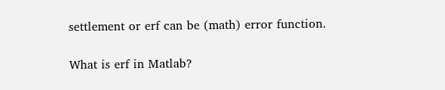settlement or erf can be (math) error function.

What is erf in Matlab?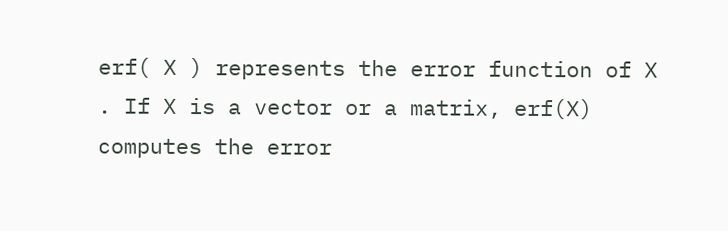erf( X ) represents the error function of X . If X is a vector or a matrix, erf(X) computes the error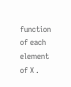function of each element of X .